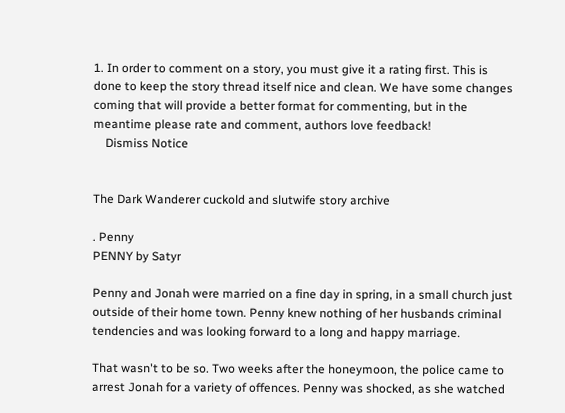1. In order to comment on a story, you must give it a rating first. This is done to keep the story thread itself nice and clean. We have some changes coming that will provide a better format for commenting, but in the meantime please rate and comment, authors love feedback!
    Dismiss Notice


The Dark Wanderer cuckold and slutwife story archive

. Penny
PENNY by Satyr

Penny and Jonah were married on a fine day in spring, in a small church just outside of their home town. Penny knew nothing of her husbands criminal tendencies and was looking forward to a long and happy marriage.

That wasn't to be so. Two weeks after the honeymoon, the police came to arrest Jonah for a variety of offences. Penny was shocked, as she watched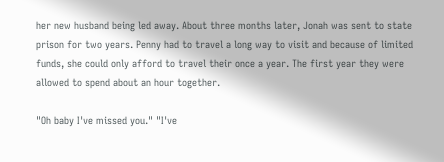her new husband being led away. About three months later, Jonah was sent to state prison for two years. Penny had to travel a long way to visit and because of limited funds, she could only afford to travel their once a year. The first year they were allowed to spend about an hour together.

"Oh baby I've missed you." "I've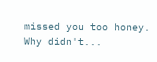missed you too honey. Why didn't...